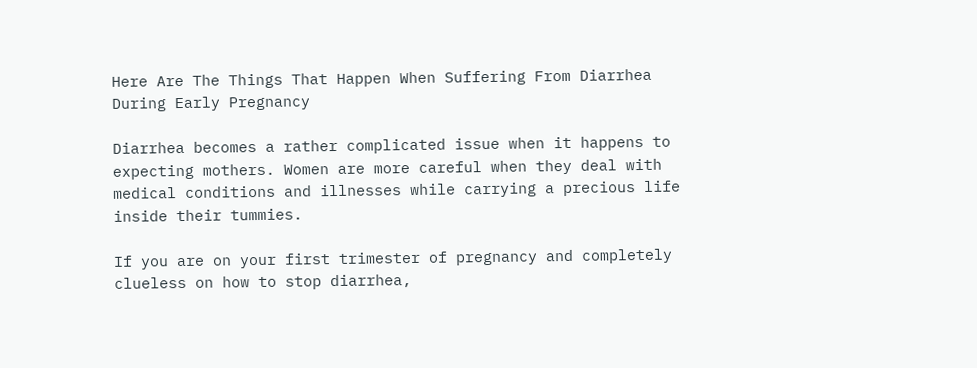Here Are The Things That Happen When Suffering From Diarrhea During Early Pregnancy

Diarrhea becomes a rather complicated issue when it happens to expecting mothers. Women are more careful when they deal with medical conditions and illnesses while carrying a precious life inside their tummies.

If you are on your first trimester of pregnancy and completely clueless on how to stop diarrhea,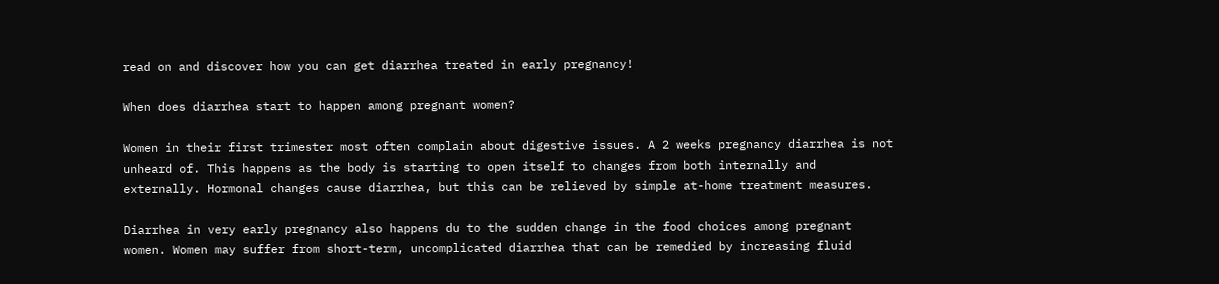read on and discover how you can get diarrhea treated in early pregnancy!

When does diarrhea start to happen among pregnant women?

Women in their first trimester most often complain about digestive issues. A 2 weeks pregnancy diarrhea is not unheard of. This happens as the body is starting to open itself to changes from both internally and externally. Hormonal changes cause diarrhea, but this can be relieved by simple at-home treatment measures.

Diarrhea in very early pregnancy also happens du to the sudden change in the food choices among pregnant women. Women may suffer from short-term, uncomplicated diarrhea that can be remedied by increasing fluid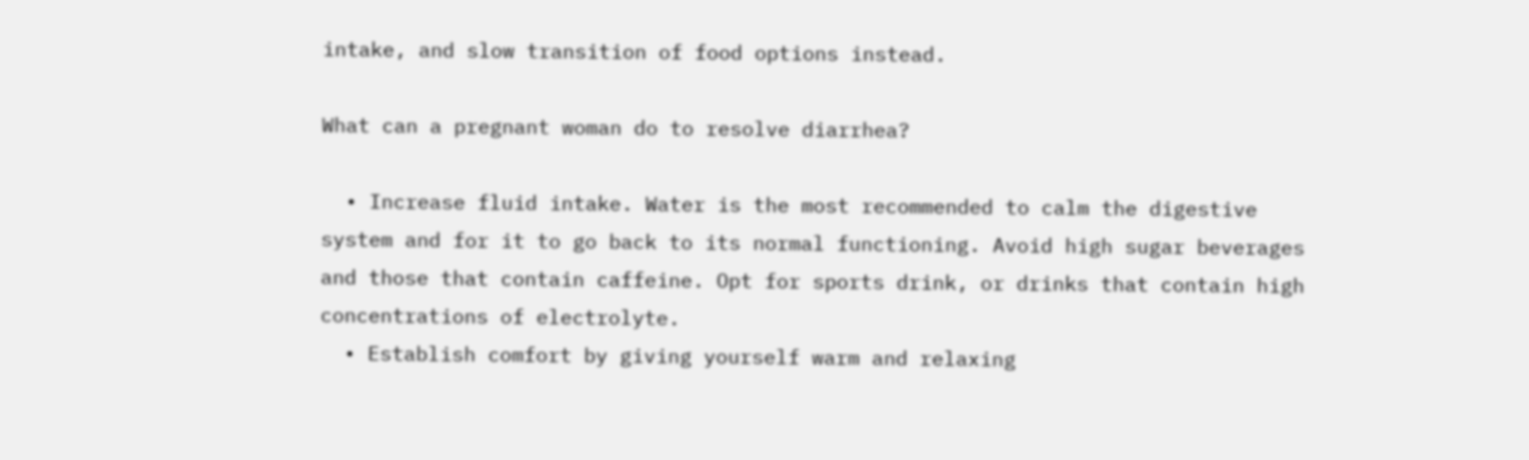intake, and slow transition of food options instead.

What can a pregnant woman do to resolve diarrhea?

  • Increase fluid intake. Water is the most recommended to calm the digestive system and for it to go back to its normal functioning. Avoid high sugar beverages and those that contain caffeine. Opt for sports drink, or drinks that contain high concentrations of electrolyte.
  • Establish comfort by giving yourself warm and relaxing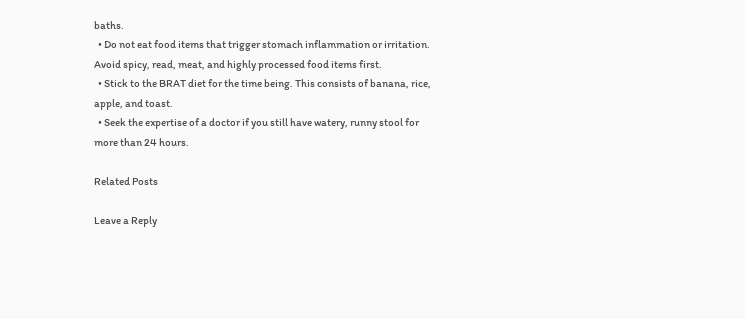baths.
  • Do not eat food items that trigger stomach inflammation or irritation. Avoid spicy, read, meat, and highly processed food items first.
  • Stick to the BRAT diet for the time being. This consists of banana, rice, apple, and toast.
  • Seek the expertise of a doctor if you still have watery, runny stool for more than 24 hours.

Related Posts

Leave a Reply